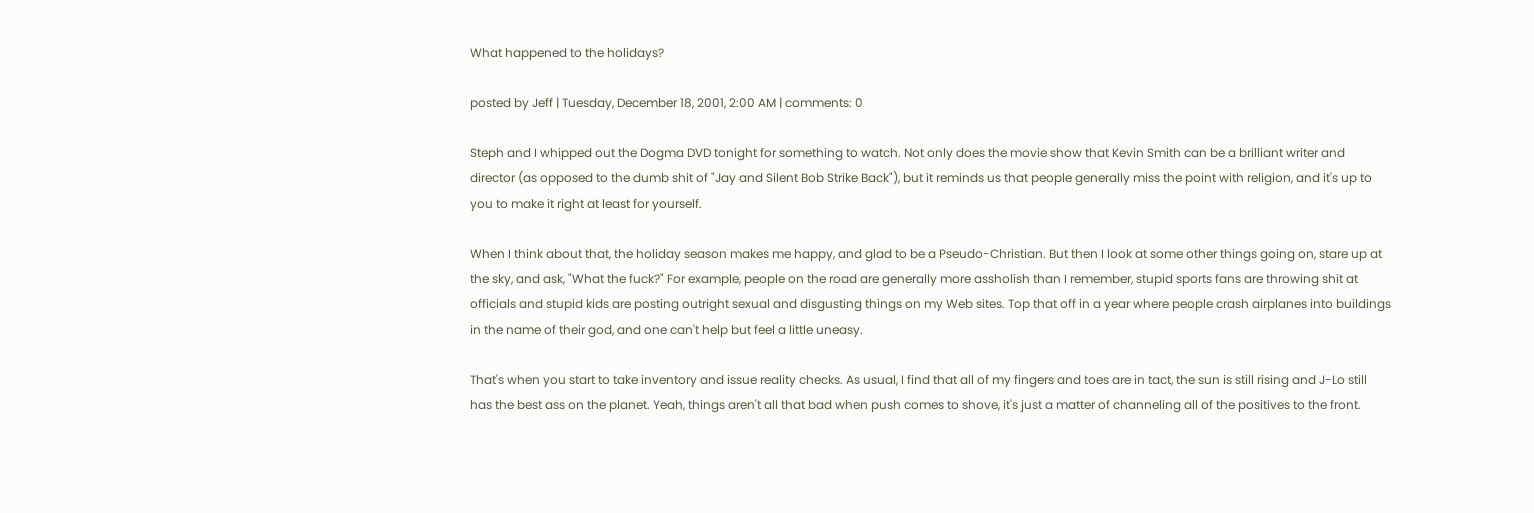What happened to the holidays?

posted by Jeff | Tuesday, December 18, 2001, 2:00 AM | comments: 0

Steph and I whipped out the Dogma DVD tonight for something to watch. Not only does the movie show that Kevin Smith can be a brilliant writer and director (as opposed to the dumb shit of "Jay and Silent Bob Strike Back"), but it reminds us that people generally miss the point with religion, and it's up to you to make it right at least for yourself.

When I think about that, the holiday season makes me happy, and glad to be a Pseudo-Christian. But then I look at some other things going on, stare up at the sky, and ask, "What the fuck?" For example, people on the road are generally more assholish than I remember, stupid sports fans are throwing shit at officials and stupid kids are posting outright sexual and disgusting things on my Web sites. Top that off in a year where people crash airplanes into buildings in the name of their god, and one can't help but feel a little uneasy.

That's when you start to take inventory and issue reality checks. As usual, I find that all of my fingers and toes are in tact, the sun is still rising and J-Lo still has the best ass on the planet. Yeah, things aren't all that bad when push comes to shove, it's just a matter of channeling all of the positives to the front.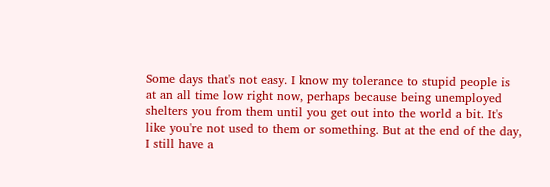Some days that's not easy. I know my tolerance to stupid people is at an all time low right now, perhaps because being unemployed shelters you from them until you get out into the world a bit. It's like you're not used to them or something. But at the end of the day, I still have a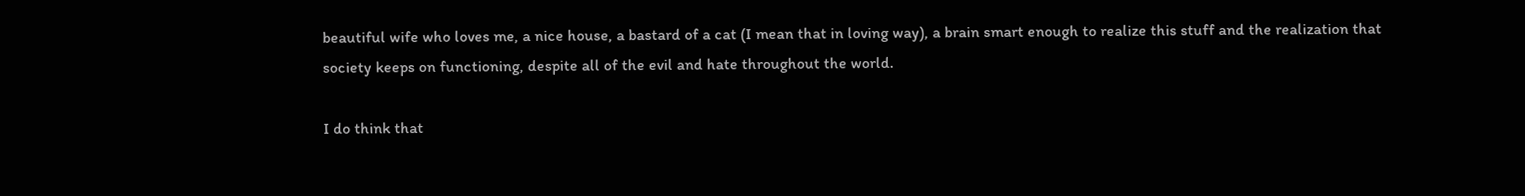beautiful wife who loves me, a nice house, a bastard of a cat (I mean that in loving way), a brain smart enough to realize this stuff and the realization that society keeps on functioning, despite all of the evil and hate throughout the world.

I do think that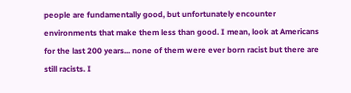people are fundamentally good, but unfortunately encounter environments that make them less than good. I mean, look at Americans for the last 200 years... none of them were ever born racist but there are still racists. I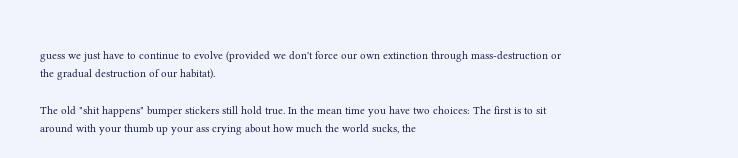guess we just have to continue to evolve (provided we don't force our own extinction through mass-destruction or the gradual destruction of our habitat).

The old "shit happens" bumper stickers still hold true. In the mean time you have two choices: The first is to sit around with your thumb up your ass crying about how much the world sucks, the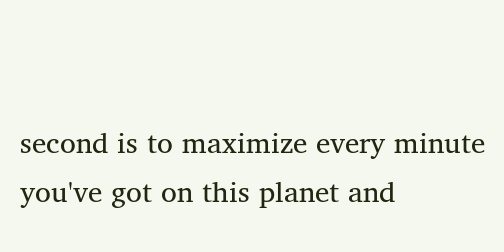second is to maximize every minute you've got on this planet and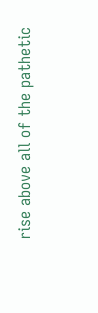rise above all of the pathetic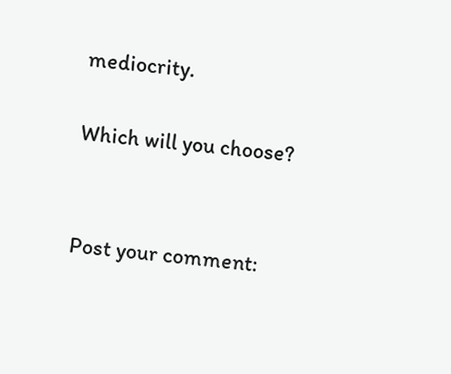mediocrity.

Which will you choose?


Post your comment: